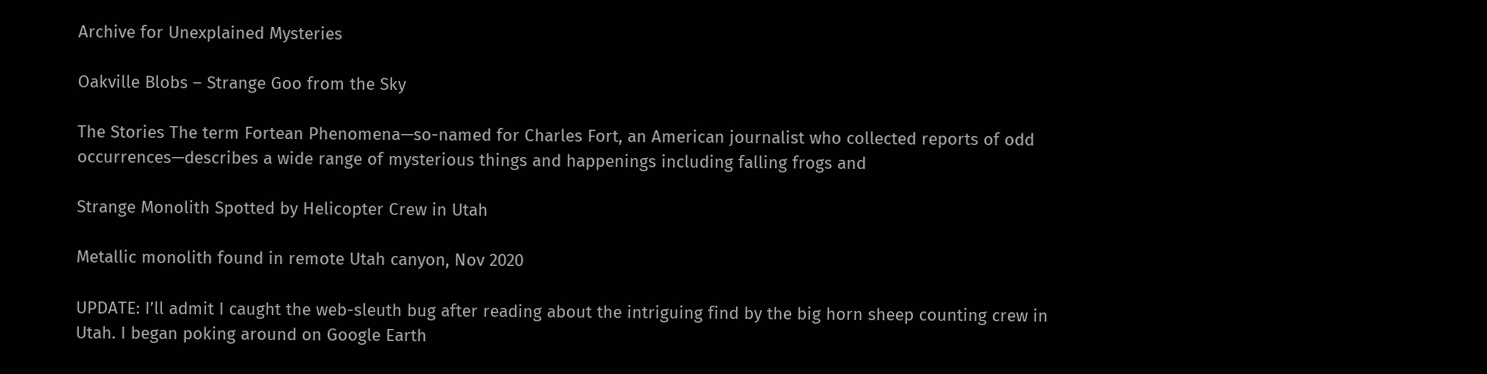Archive for Unexplained Mysteries

Oakville Blobs – Strange Goo from the Sky

The Stories The term Fortean Phenomena—so-named for Charles Fort, an American journalist who collected reports of odd occurrences—describes a wide range of mysterious things and happenings including falling frogs and

Strange Monolith Spotted by Helicopter Crew in Utah

Metallic monolith found in remote Utah canyon, Nov 2020

UPDATE: I’ll admit I caught the web-sleuth bug after reading about the intriguing find by the big horn sheep counting crew in Utah. I began poking around on Google Earth